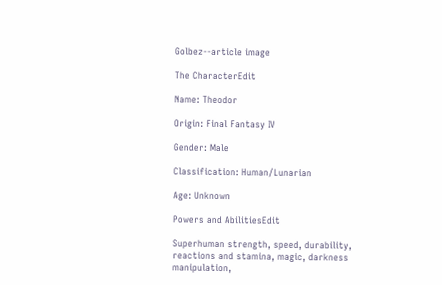Golbez--article image

The CharacterEdit

Name: Theodor

Origin: Final Fantasy IV

Gender: Male

Classification: Human/Lunarian

Age: Unknown

Powers and AbilitiesEdit

Superhuman strength, speed, durability, reactions and stamina, magic, darkness manipulation,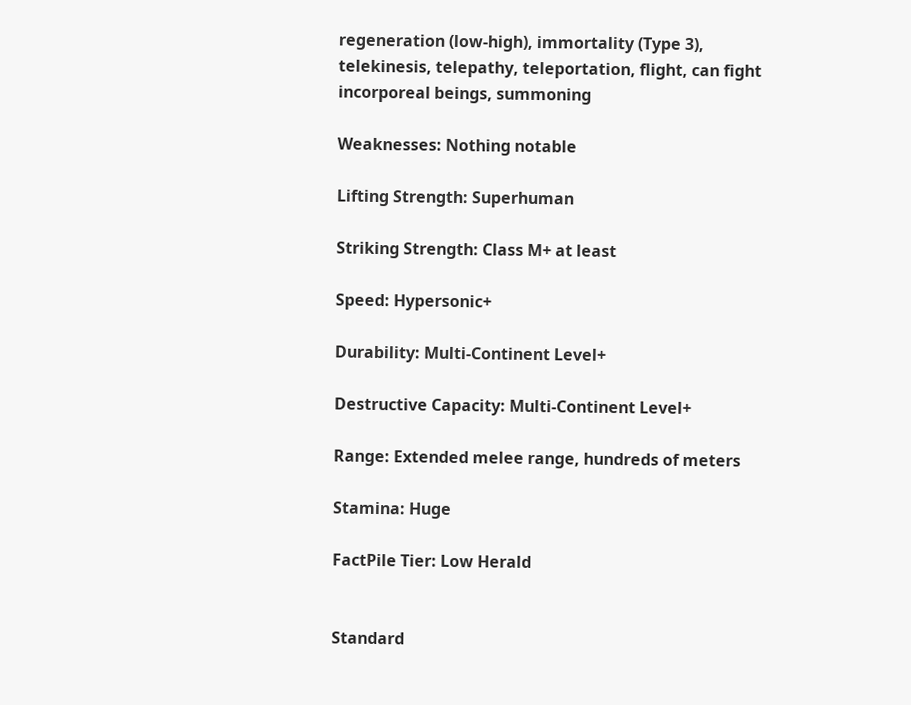regeneration (low-high), immortality (Type 3), telekinesis, telepathy, teleportation, flight, can fight incorporeal beings, summoning

Weaknesses: Nothing notable

Lifting Strength: Superhuman

Striking Strength: Class M+ at least

Speed: Hypersonic+

Durability: Multi-Continent Level+

Destructive Capacity: Multi-Continent Level+

Range: Extended melee range, hundreds of meters

Stamina: Huge

FactPile Tier: Low Herald


Standard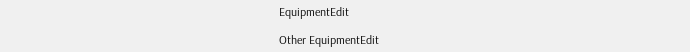EquipmentEdit

Other EquipmentEdit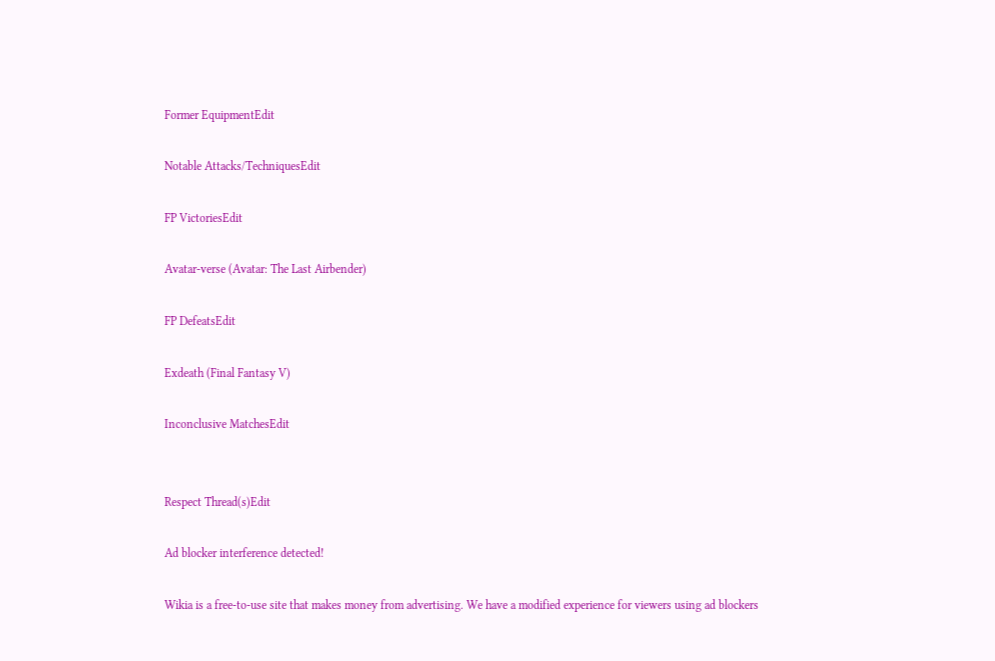Former EquipmentEdit

Notable Attacks/TechniquesEdit

FP VictoriesEdit

Avatar-verse (Avatar: The Last Airbender)

FP DefeatsEdit

Exdeath (Final Fantasy V)

Inconclusive MatchesEdit


Respect Thread(s)Edit

Ad blocker interference detected!

Wikia is a free-to-use site that makes money from advertising. We have a modified experience for viewers using ad blockers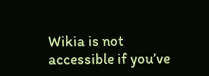Wikia is not accessible if you’ve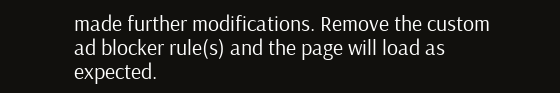made further modifications. Remove the custom ad blocker rule(s) and the page will load as expected.